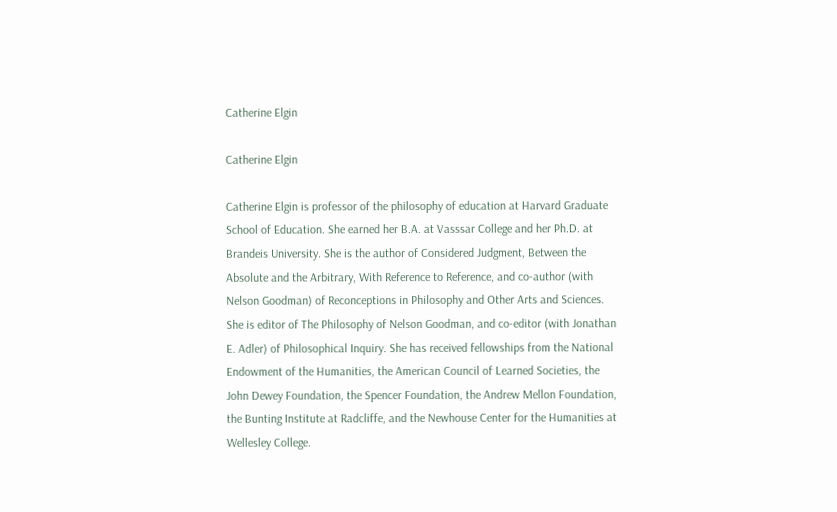Catherine Elgin

Catherine Elgin

Catherine Elgin is professor of the philosophy of education at Harvard Graduate School of Education. She earned her B.A. at Vasssar College and her Ph.D. at Brandeis University. She is the author of Considered Judgment, Between the Absolute and the Arbitrary, With Reference to Reference, and co-author (with Nelson Goodman) of Reconceptions in Philosophy and Other Arts and Sciences. She is editor of The Philosophy of Nelson Goodman, and co-editor (with Jonathan E. Adler) of Philosophical Inquiry. She has received fellowships from the National Endowment of the Humanities, the American Council of Learned Societies, the John Dewey Foundation, the Spencer Foundation, the Andrew Mellon Foundation, the Bunting Institute at Radcliffe, and the Newhouse Center for the Humanities at Wellesley College.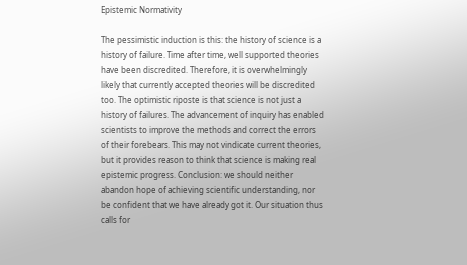Epistemic Normativity

The pessimistic induction is this: the history of science is a history of failure. Time after time, well supported theories have been discredited. Therefore, it is overwhelmingly likely that currently accepted theories will be discredited too. The optimistic riposte is that science is not just a history of failures. The advancement of inquiry has enabled scientists to improve the methods and correct the errors of their forebears. This may not vindicate current theories, but it provides reason to think that science is making real epistemic progress. Conclusion: we should neither abandon hope of achieving scientific understanding, nor be confident that we have already got it. Our situation thus calls for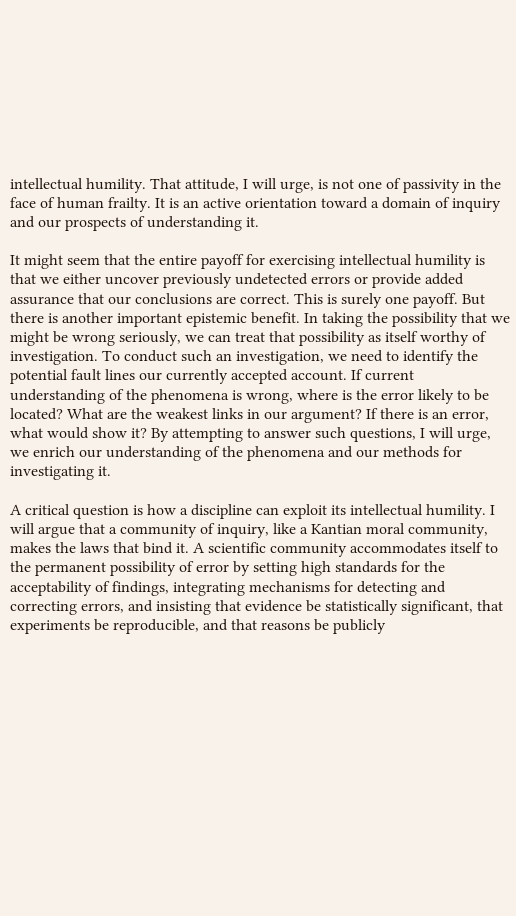intellectual humility. That attitude, I will urge, is not one of passivity in the face of human frailty. It is an active orientation toward a domain of inquiry and our prospects of understanding it.

It might seem that the entire payoff for exercising intellectual humility is that we either uncover previously undetected errors or provide added assurance that our conclusions are correct. This is surely one payoff. But there is another important epistemic benefit. In taking the possibility that we might be wrong seriously, we can treat that possibility as itself worthy of investigation. To conduct such an investigation, we need to identify the potential fault lines our currently accepted account. If current understanding of the phenomena is wrong, where is the error likely to be located? What are the weakest links in our argument? If there is an error, what would show it? By attempting to answer such questions, I will urge, we enrich our understanding of the phenomena and our methods for investigating it.

A critical question is how a discipline can exploit its intellectual humility. I will argue that a community of inquiry, like a Kantian moral community, makes the laws that bind it. A scientific community accommodates itself to the permanent possibility of error by setting high standards for the acceptability of findings, integrating mechanisms for detecting and correcting errors, and insisting that evidence be statistically significant, that experiments be reproducible, and that reasons be publicly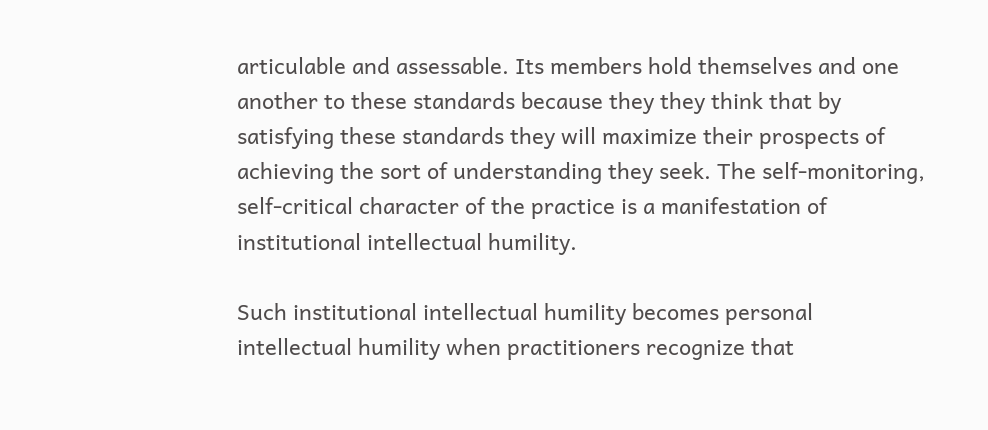articulable and assessable. Its members hold themselves and one another to these standards because they they think that by satisfying these standards they will maximize their prospects of achieving the sort of understanding they seek. The self-monitoring, self-critical character of the practice is a manifestation of institutional intellectual humility.

Such institutional intellectual humility becomes personal intellectual humility when practitioners recognize that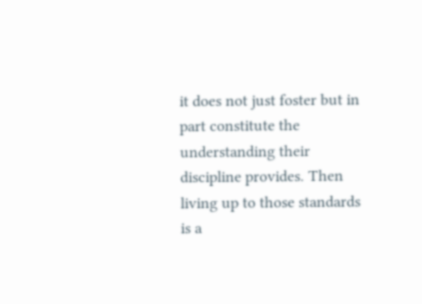it does not just foster but in part constitute the understanding their discipline provides. Then living up to those standards is a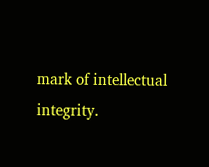mark of intellectual integrity.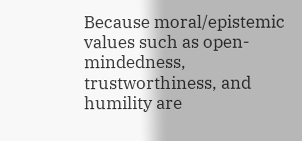Because moral/epistemic values such as open-mindedness, trustworthiness, and humility are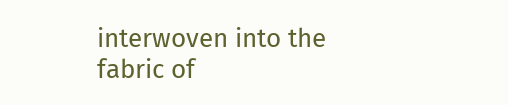interwoven into the fabric of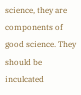science, they are components of good science. They should be inculcated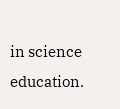in science education.